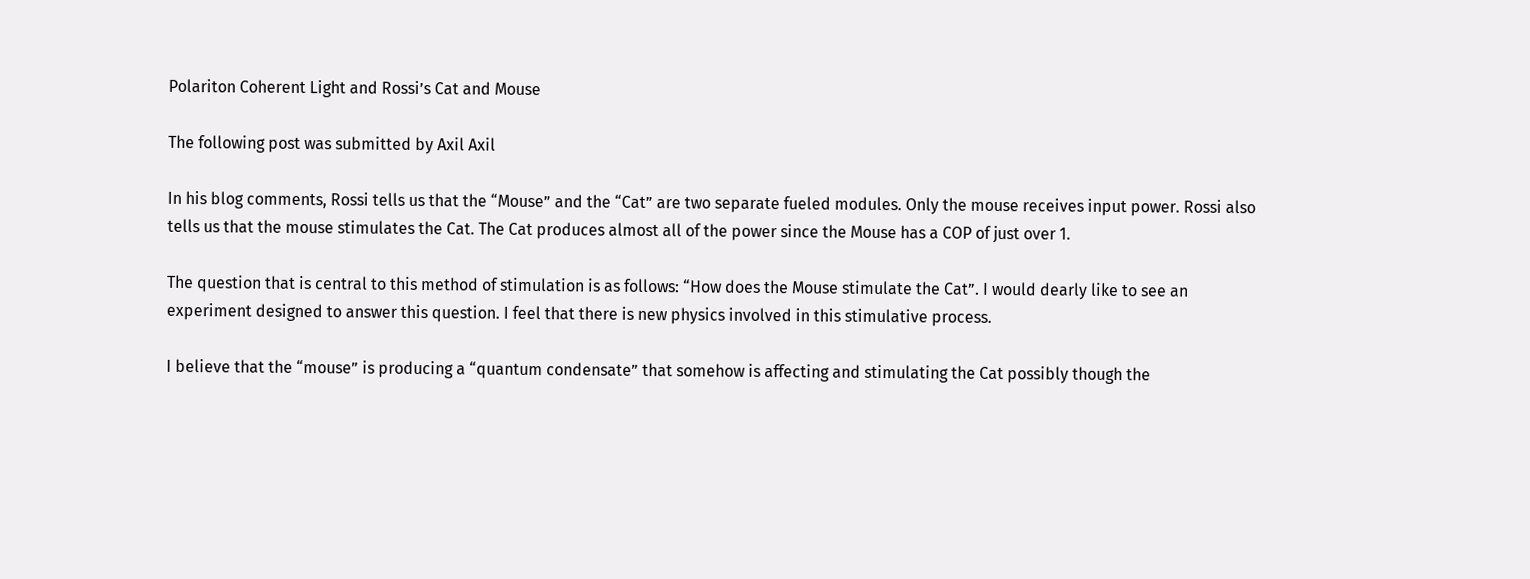Polariton Coherent Light and Rossi’s Cat and Mouse

The following post was submitted by Axil Axil

In his blog comments, Rossi tells us that the “Mouse” and the “Cat” are two separate fueled modules. Only the mouse receives input power. Rossi also tells us that the mouse stimulates the Cat. The Cat produces almost all of the power since the Mouse has a COP of just over 1.

The question that is central to this method of stimulation is as follows: “How does the Mouse stimulate the Cat”. I would dearly like to see an experiment designed to answer this question. I feel that there is new physics involved in this stimulative process.

I believe that the “mouse” is producing a “quantum condensate” that somehow is affecting and stimulating the Cat possibly though the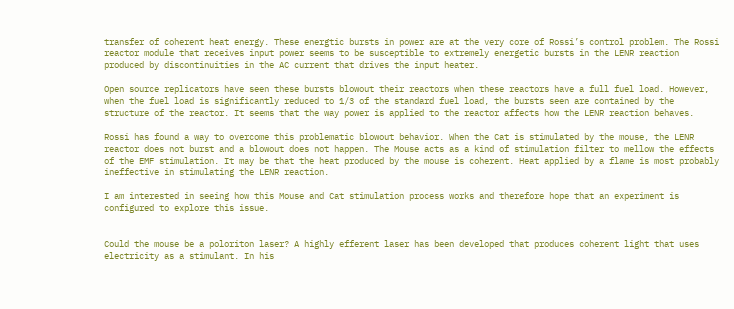transfer of coherent heat energy. These energtic bursts in power are at the very core of Rossi’s control problem. The Rossi reactor module that receives input power seems to be susceptible to extremely energetic bursts in the LENR reaction produced by discontinuities in the AC current that drives the input heater.

Open source replicators have seen these bursts blowout their reactors when these reactors have a full fuel load. However, when the fuel load is significantly reduced to 1/3 of the standard fuel load, the bursts seen are contained by the structure of the reactor. It seems that the way power is applied to the reactor affects how the LENR reaction behaves.

Rossi has found a way to overcome this problematic blowout behavior. When the Cat is stimulated by the mouse, the LENR reactor does not burst and a blowout does not happen. The Mouse acts as a kind of stimulation filter to mellow the effects of the EMF stimulation. It may be that the heat produced by the mouse is coherent. Heat applied by a flame is most probably ineffective in stimulating the LENR reaction.

I am interested in seeing how this Mouse and Cat stimulation process works and therefore hope that an experiment is configured to explore this issue.


Could the mouse be a poloriton laser? A highly efferent laser has been developed that produces coherent light that uses electricity as a stimulant. In his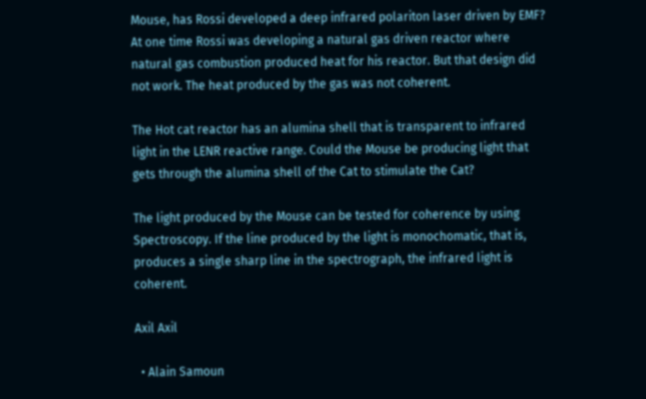Mouse, has Rossi developed a deep infrared polariton laser driven by EMF? At one time Rossi was developing a natural gas driven reactor where natural gas combustion produced heat for his reactor. But that design did not work. The heat produced by the gas was not coherent.

The Hot cat reactor has an alumina shell that is transparent to infrared light in the LENR reactive range. Could the Mouse be producing light that gets through the alumina shell of the Cat to stimulate the Cat?

The light produced by the Mouse can be tested for coherence by using Spectroscopy. If the line produced by the light is monochomatic, that is, produces a single sharp line in the spectrograph, the infrared light is coherent.

Axil Axil

  • Alain Samoun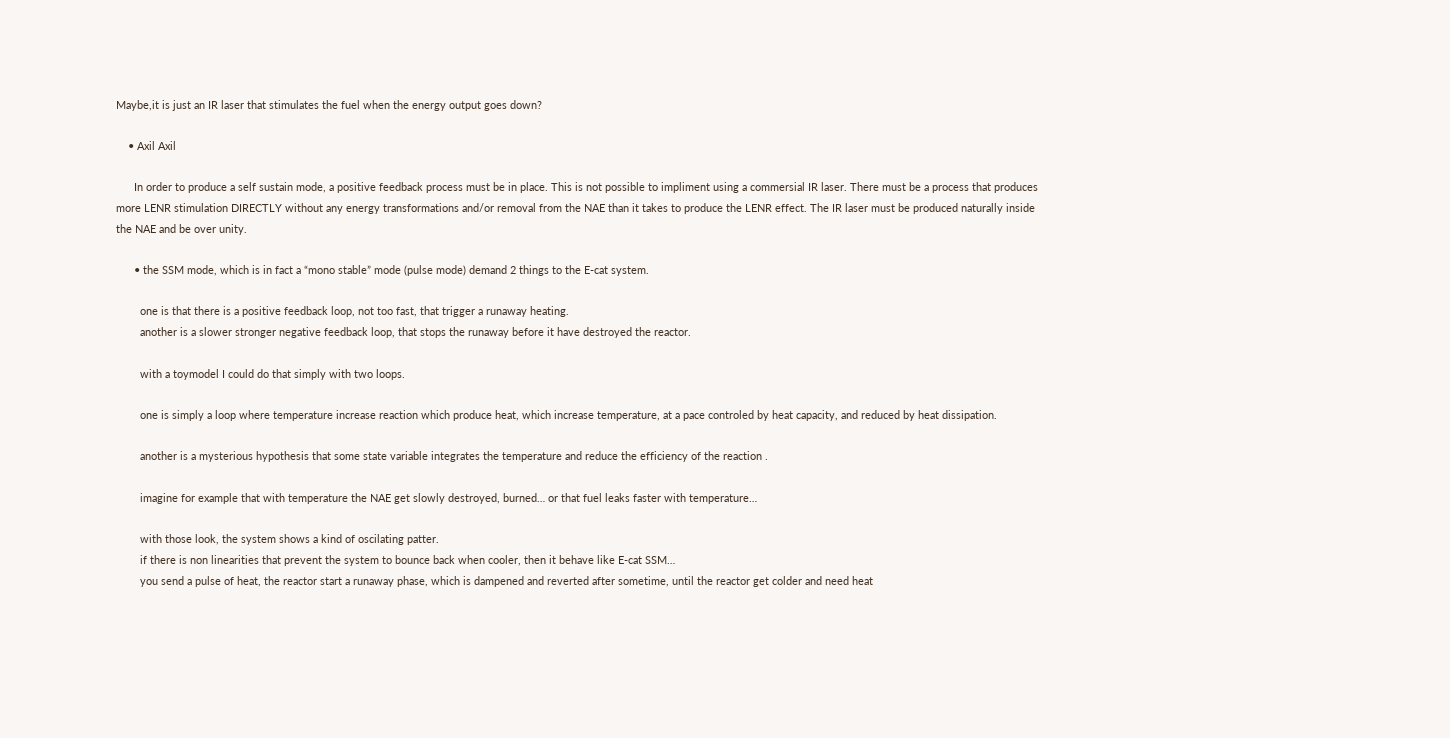Maybe,it is just an IR laser that stimulates the fuel when the energy output goes down?

    • Axil Axil

      In order to produce a self sustain mode, a positive feedback process must be in place. This is not possible to impliment using a commersial IR laser. There must be a process that produces more LENR stimulation DIRECTLY without any energy transformations and/or removal from the NAE than it takes to produce the LENR effect. The IR laser must be produced naturally inside the NAE and be over unity.

      • the SSM mode, which is in fact a “mono stable” mode (pulse mode) demand 2 things to the E-cat system.

        one is that there is a positive feedback loop, not too fast, that trigger a runaway heating.
        another is a slower stronger negative feedback loop, that stops the runaway before it have destroyed the reactor.

        with a toymodel I could do that simply with two loops.

        one is simply a loop where temperature increase reaction which produce heat, which increase temperature, at a pace controled by heat capacity, and reduced by heat dissipation.

        another is a mysterious hypothesis that some state variable integrates the temperature and reduce the efficiency of the reaction .

        imagine for example that with temperature the NAE get slowly destroyed, burned… or that fuel leaks faster with temperature…

        with those look, the system shows a kind of oscilating patter.
        if there is non linearities that prevent the system to bounce back when cooler, then it behave like E-cat SSM…
        you send a pulse of heat, the reactor start a runaway phase, which is dampened and reverted after sometime, until the reactor get colder and need heat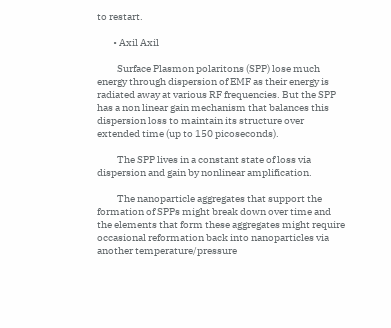to restart.

        • Axil Axil

          Surface Plasmon polaritons (SPP) lose much energy through dispersion of EMF as their energy is radiated away at various RF frequencies. But the SPP has a non linear gain mechanism that balances this dispersion loss to maintain its structure over extended time (up to 150 picoseconds).

          The SPP lives in a constant state of loss via dispersion and gain by nonlinear amplification.

          The nanoparticle aggregates that support the formation of SPPs might break down over time and the elements that form these aggregates might require occasional reformation back into nanoparticles via another temperature/pressure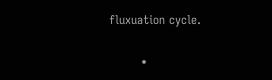fluxuation cycle.

        •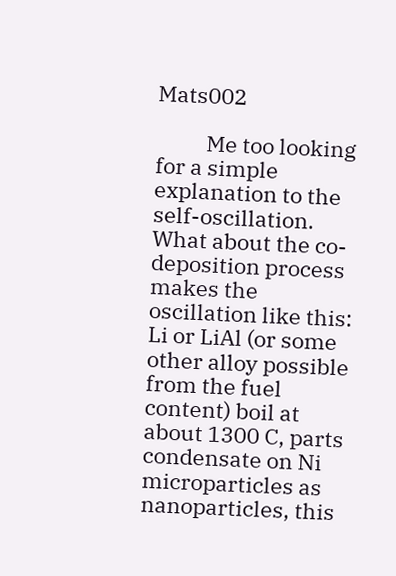Mats002

          Me too looking for a simple explanation to the self-oscillation. What about the co-deposition process makes the oscillation like this: Li or LiAl (or some other alloy possible from the fuel content) boil at about 1300 C, parts condensate on Ni microparticles as nanoparticles, this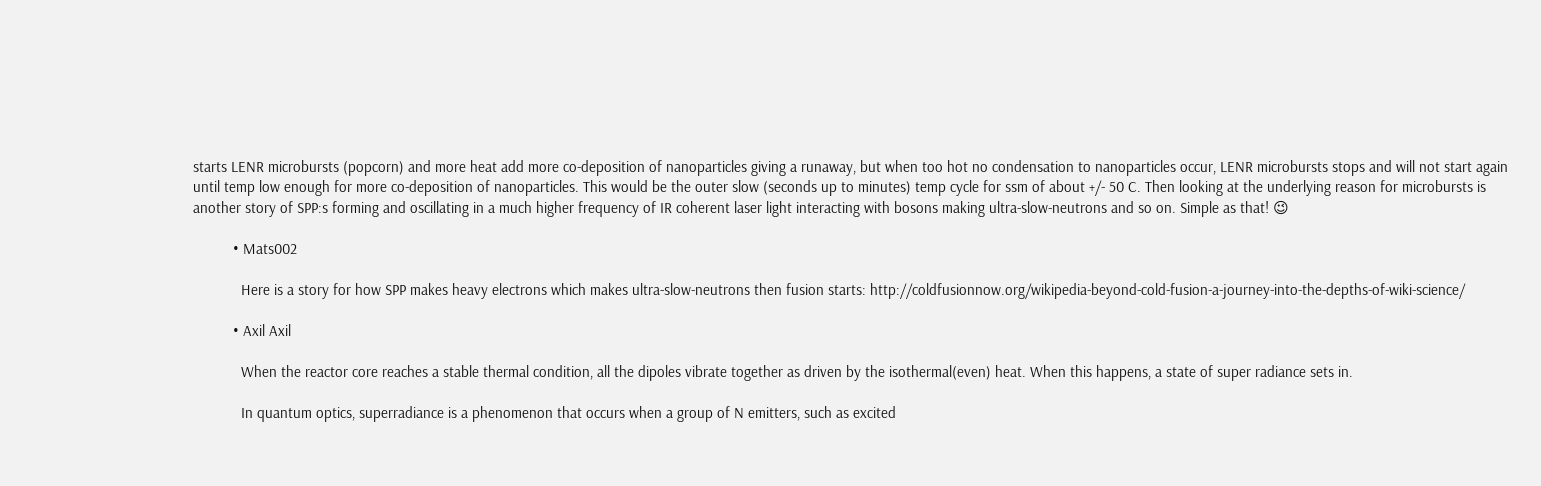starts LENR microbursts (popcorn) and more heat add more co-deposition of nanoparticles giving a runaway, but when too hot no condensation to nanoparticles occur, LENR microbursts stops and will not start again until temp low enough for more co-deposition of nanoparticles. This would be the outer slow (seconds up to minutes) temp cycle for ssm of about +/- 50 C. Then looking at the underlying reason for microbursts is another story of SPP:s forming and oscillating in a much higher frequency of IR coherent laser light interacting with bosons making ultra-slow-neutrons and so on. Simple as that! 😉

          • Mats002

            Here is a story for how SPP makes heavy electrons which makes ultra-slow-neutrons then fusion starts: http://coldfusionnow.org/wikipedia-beyond-cold-fusion-a-journey-into-the-depths-of-wiki-science/

          • Axil Axil

            When the reactor core reaches a stable thermal condition, all the dipoles vibrate together as driven by the isothermal(even) heat. When this happens, a state of super radiance sets in.

            In quantum optics, superradiance is a phenomenon that occurs when a group of N emitters, such as excited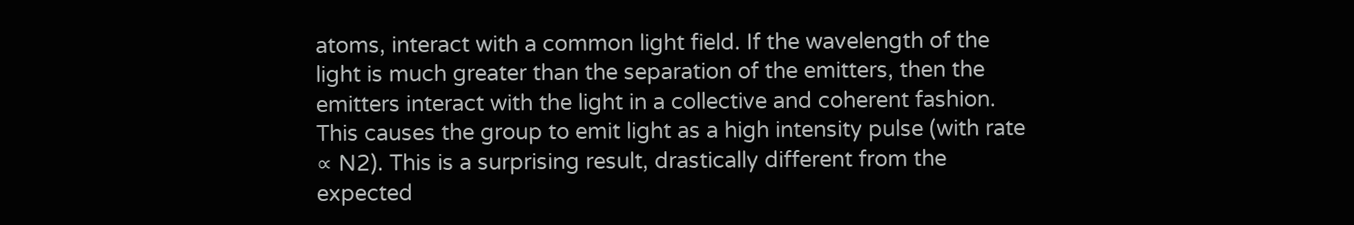atoms, interact with a common light field. If the wavelength of the light is much greater than the separation of the emitters, then the emitters interact with the light in a collective and coherent fashion. This causes the group to emit light as a high intensity pulse (with rate ∝ N2). This is a surprising result, drastically different from the expected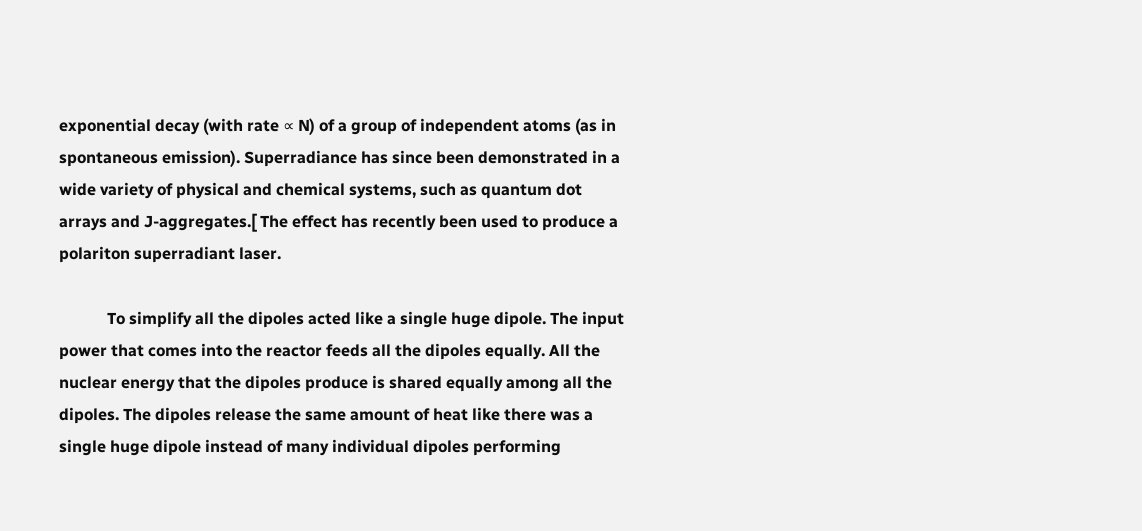exponential decay (with rate ∝ N) of a group of independent atoms (as in spontaneous emission). Superradiance has since been demonstrated in a wide variety of physical and chemical systems, such as quantum dot arrays and J-aggregates.[ The effect has recently been used to produce a polariton superradiant laser.

            To simplify all the dipoles acted like a single huge dipole. The input power that comes into the reactor feeds all the dipoles equally. All the nuclear energy that the dipoles produce is shared equally among all the dipoles. The dipoles release the same amount of heat like there was a single huge dipole instead of many individual dipoles performing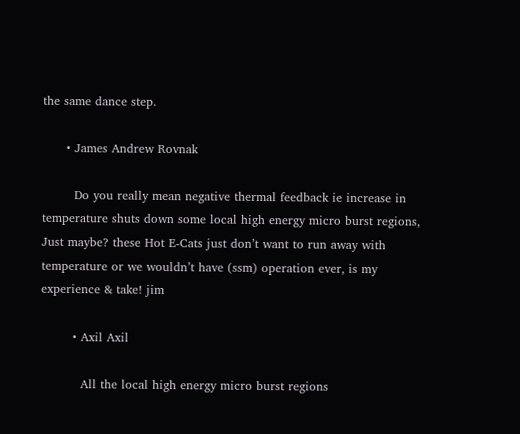the same dance step.

      • James Andrew Rovnak

        Do you really mean negative thermal feedback ie increase in temperature shuts down some local high energy micro burst regions, Just maybe? these Hot E-Cats just don’t want to run away with temperature or we wouldn’t have (ssm) operation ever, is my experience & take! jim

        • Axil Axil

          All the local high energy micro burst regions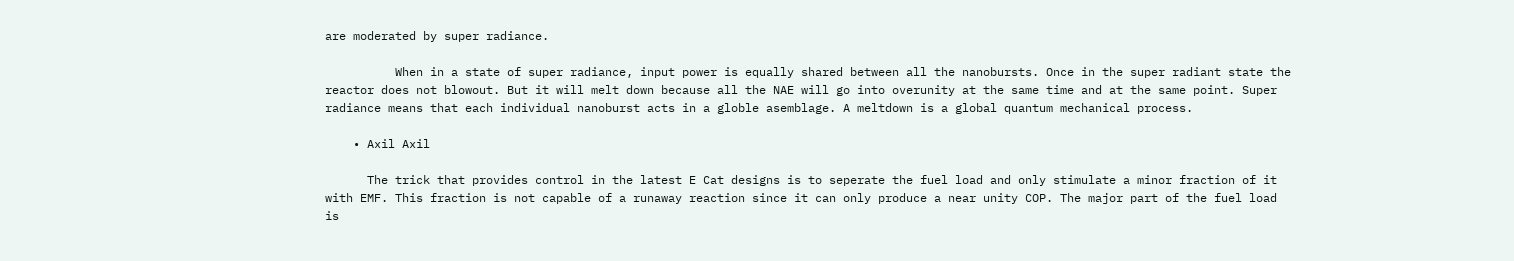are moderated by super radiance.

          When in a state of super radiance, input power is equally shared between all the nanobursts. Once in the super radiant state the reactor does not blowout. But it will melt down because all the NAE will go into overunity at the same time and at the same point. Super radiance means that each individual nanoburst acts in a globle asemblage. A meltdown is a global quantum mechanical process.

    • Axil Axil

      The trick that provides control in the latest E Cat designs is to seperate the fuel load and only stimulate a minor fraction of it with EMF. This fraction is not capable of a runaway reaction since it can only produce a near unity COP. The major part of the fuel load is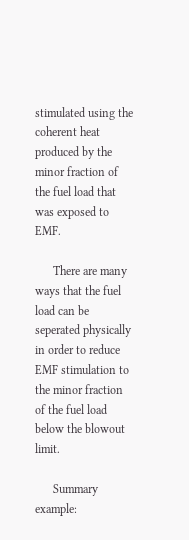stimulated using the coherent heat produced by the minor fraction of the fuel load that was exposed to EMF.

      There are many ways that the fuel load can be seperated physically in order to reduce EMF stimulation to the minor fraction of the fuel load below the blowout limit.

      Summary example: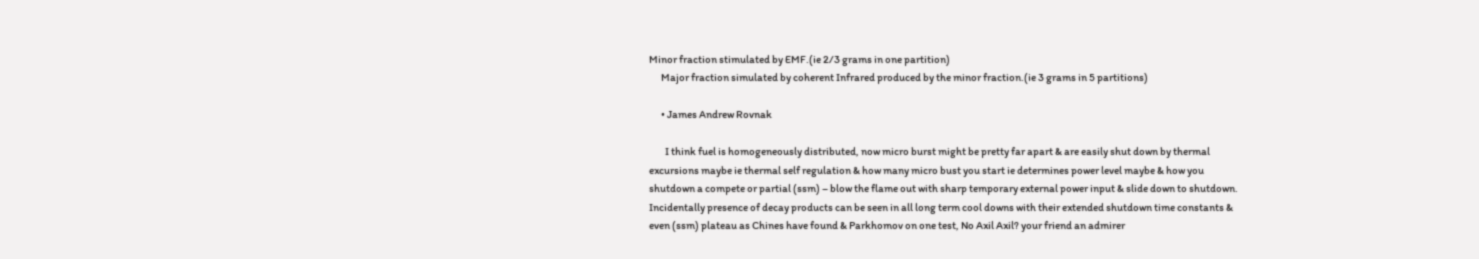Minor fraction stimulated by EMF.(ie 2/3 grams in one partition)
      Major fraction simulated by coherent Infrared produced by the minor fraction.(ie 3 grams in 5 partitions)

      • James Andrew Rovnak

        I think fuel is homogeneously distributed, now micro burst might be pretty far apart & are easily shut down by thermal excursions maybe ie thermal self regulation & how many micro bust you start ie determines power level maybe & how you shutdown a compete or partial (ssm) – blow the flame out with sharp temporary external power input & slide down to shutdown. Incidentally presence of decay products can be seen in all long term cool downs with their extended shutdown time constants & even (ssm) plateau as Chines have found & Parkhomov on one test, No Axil Axil? your friend an admirer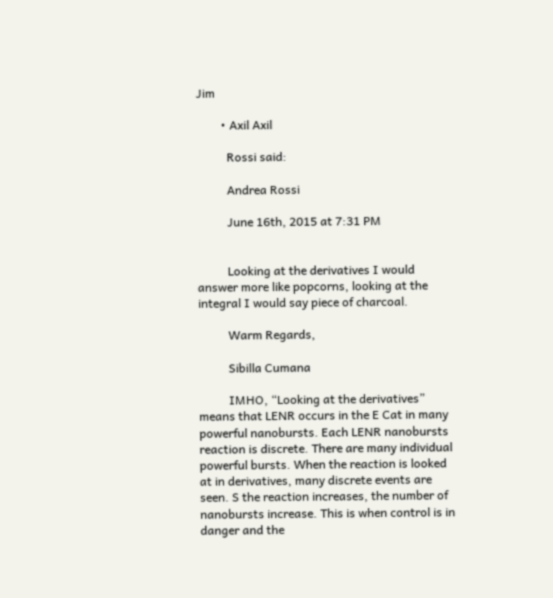Jim

        • Axil Axil

          Rossi said:

          Andrea Rossi

          June 16th, 2015 at 7:31 PM


          Looking at the derivatives I would answer more like popcorns, looking at the integral I would say piece of charcoal.

          Warm Regards,

          Sibilla Cumana

          IMHO, “Looking at the derivatives” means that LENR occurs in the E Cat in many powerful nanobursts. Each LENR nanobursts reaction is discrete. There are many individual powerful bursts. When the reaction is looked at in derivatives, many discrete events are seen. S the reaction increases, the number of nanobursts increase. This is when control is in danger and the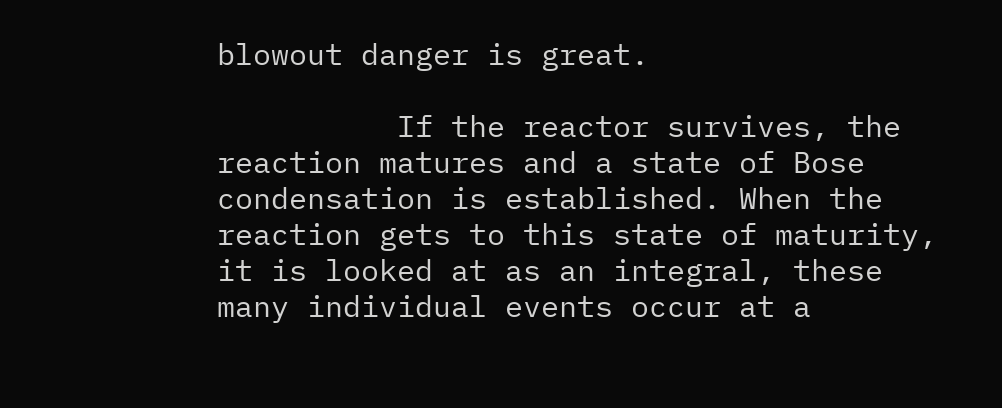blowout danger is great.

          If the reactor survives, the reaction matures and a state of Bose condensation is established. When the reaction gets to this state of maturity, it is looked at as an integral, these many individual events occur at a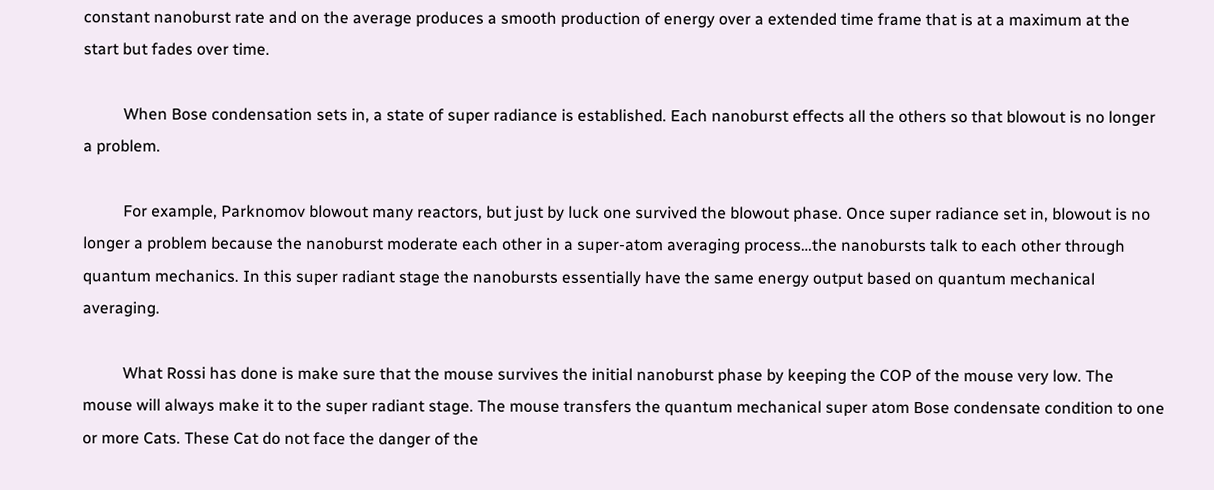constant nanoburst rate and on the average produces a smooth production of energy over a extended time frame that is at a maximum at the start but fades over time.

          When Bose condensation sets in, a state of super radiance is established. Each nanoburst effects all the others so that blowout is no longer a problem.

          For example, Parknomov blowout many reactors, but just by luck one survived the blowout phase. Once super radiance set in, blowout is no longer a problem because the nanoburst moderate each other in a super-atom averaging process…the nanobursts talk to each other through quantum mechanics. In this super radiant stage the nanobursts essentially have the same energy output based on quantum mechanical averaging.

          What Rossi has done is make sure that the mouse survives the initial nanoburst phase by keeping the COP of the mouse very low. The mouse will always make it to the super radiant stage. The mouse transfers the quantum mechanical super atom Bose condensate condition to one or more Cats. These Cat do not face the danger of the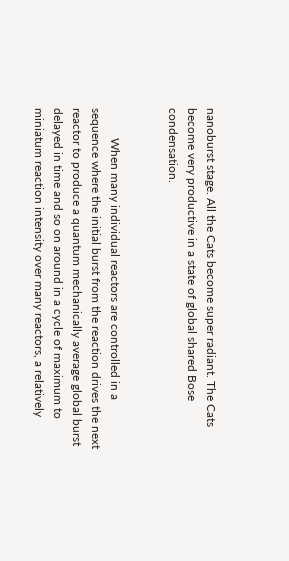nanoburst stage. All the Cats become super radiant. The Cats become very productive in a state of global shared Bose condensation.


          When many individual reactors are controlled in a sequence where the initial burst from the reaction drives the next reactor to produce a quantum mechanically average global burst delayed in time and so on around in a cycle of maximum to miniatum reaction intensity over many reactors, a relatively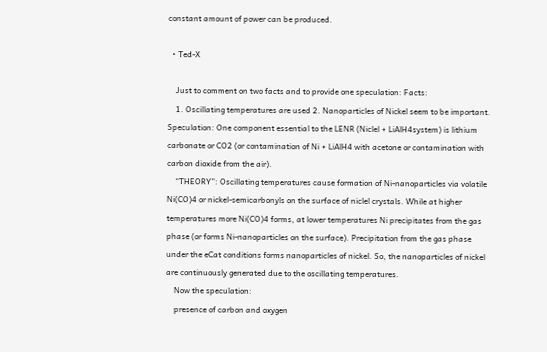constant amount of power can be produced.

  • Ted-X

    Just to comment on two facts and to provide one speculation: Facts:
    1. Oscillating temperatures are used 2. Nanoparticles of Nickel seem to be important. Speculation: One component essential to the LENR (Niclel + LiAlH4system) is lithium carbonate or CO2 (or contamination of Ni + LiAlH4 with acetone or contamination with carbon dioxide from the air).
    “THEORY”: Oscillating temperatures cause formation of Ni-nanoparticles via volatile Ni(CO)4 or nickel-semicarbonyls on the surface of niclel crystals. While at higher temperatures more Ni(CO)4 forms, at lower temperatures Ni precipitates from the gas phase (or forms Ni-nanoparticles on the surface). Precipitation from the gas phase under the eCat conditions forms nanoparticles of nickel. So, the nanoparticles of nickel are continuously generated due to the oscillating temperatures.
    Now the speculation:
    presence of carbon and oxygen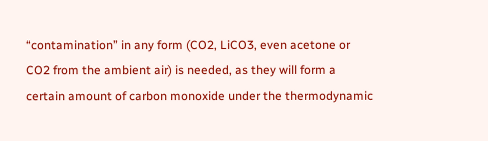“contamination” in any form (CO2, LiCO3, even acetone or CO2 from the ambient air) is needed, as they will form a certain amount of carbon monoxide under the thermodynamic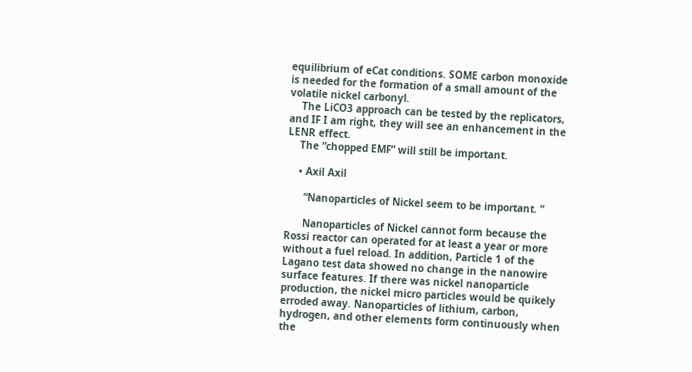equilibrium of eCat conditions. SOME carbon monoxide is needed for the formation of a small amount of the volatile nickel carbonyl.
    The LiCO3 approach can be tested by the replicators, and IF I am right, they will see an enhancement in the LENR effect.
    The “chopped EMF” will still be important.

    • Axil Axil

      “Nanoparticles of Nickel seem to be important. ”

      Nanoparticles of Nickel cannot form because the Rossi reactor can operated for at least a year or more without a fuel reload. In addition, Particle 1 of the Lagano test data showed no change in the nanowire surface features. If there was nickel nanoparticle production, the nickel micro particles would be quikely erroded away. Nanoparticles of lithium, carbon, hydrogen, and other elements form continuously when the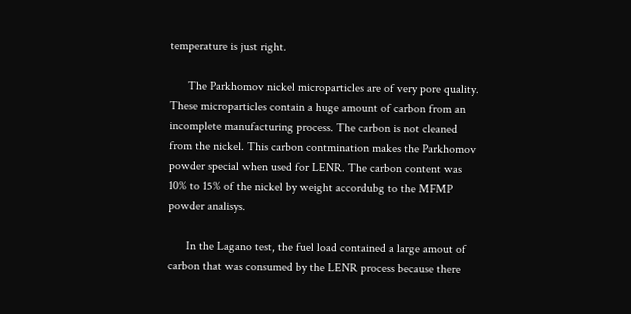temperature is just right.

      The Parkhomov nickel microparticles are of very pore quality. These microparticles contain a huge amount of carbon from an incomplete manufacturing process. The carbon is not cleaned from the nickel. This carbon contmination makes the Parkhomov powder special when used for LENR. The carbon content was 10% to 15% of the nickel by weight accordubg to the MFMP powder analisys.

      In the Lagano test, the fuel load contained a large amout of carbon that was consumed by the LENR process because there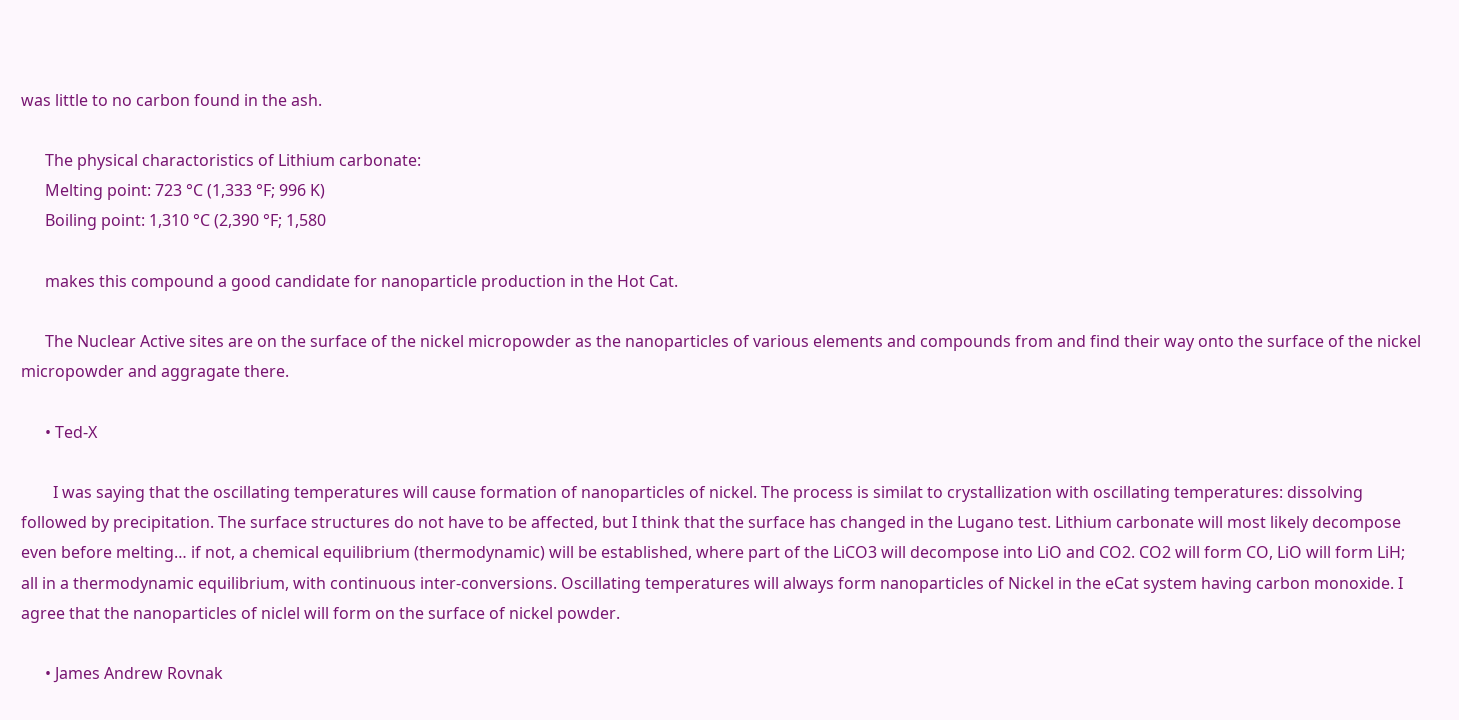was little to no carbon found in the ash.

      The physical charactoristics of Lithium carbonate:
      Melting point: 723 °C (1,333 °F; 996 K)
      Boiling point: 1,310 °C (2,390 °F; 1,580

      makes this compound a good candidate for nanoparticle production in the Hot Cat.

      The Nuclear Active sites are on the surface of the nickel micropowder as the nanoparticles of various elements and compounds from and find their way onto the surface of the nickel micropowder and aggragate there.

      • Ted-X

        I was saying that the oscillating temperatures will cause formation of nanoparticles of nickel. The process is similat to crystallization with oscillating temperatures: dissolving followed by precipitation. The surface structures do not have to be affected, but I think that the surface has changed in the Lugano test. Lithium carbonate will most likely decompose even before melting… if not, a chemical equilibrium (thermodynamic) will be established, where part of the LiCO3 will decompose into LiO and CO2. CO2 will form CO, LiO will form LiH; all in a thermodynamic equilibrium, with continuous inter-conversions. Oscillating temperatures will always form nanoparticles of Nickel in the eCat system having carbon monoxide. I agree that the nanoparticles of niclel will form on the surface of nickel powder.

      • James Andrew Rovnak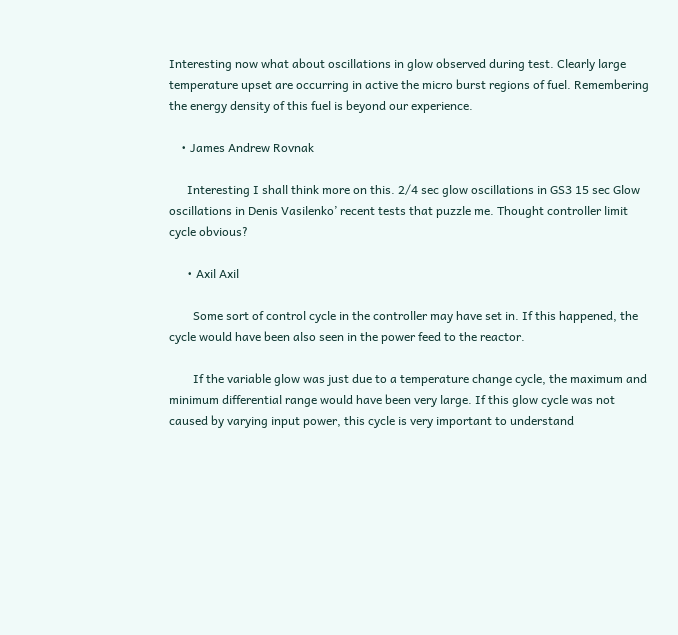Interesting now what about oscillations in glow observed during test. Clearly large temperature upset are occurring in active the micro burst regions of fuel. Remembering the energy density of this fuel is beyond our experience.

    • James Andrew Rovnak

      Interesting I shall think more on this. 2/4 sec glow oscillations in GS3 15 sec Glow oscillations in Denis Vasilenko’ recent tests that puzzle me. Thought controller limit cycle obvious?

      • Axil Axil

        Some sort of control cycle in the controller may have set in. If this happened, the cycle would have been also seen in the power feed to the reactor.

        If the variable glow was just due to a temperature change cycle, the maximum and minimum differential range would have been very large. If this glow cycle was not caused by varying input power, this cycle is very important to understand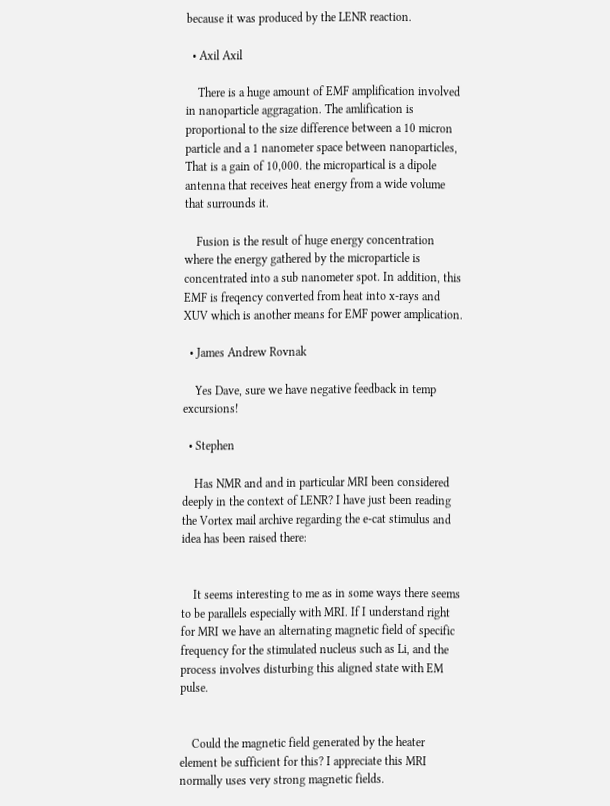because it was produced by the LENR reaction.

  • Axil Axil

    There is a huge amount of EMF amplification involved in nanoparticle aggragation. The amlification is proportional to the size difference between a 10 micron particle and a 1 nanometer space between nanoparticles, That is a gain of 10,000. the micropartical is a dipole antenna that receives heat energy from a wide volume that surrounds it.

    Fusion is the result of huge energy concentration where the energy gathered by the microparticle is concentrated into a sub nanometer spot. In addition, this EMF is freqency converted from heat into x-rays and XUV which is another means for EMF power amplication.

  • James Andrew Rovnak

    Yes Dave, sure we have negative feedback in temp excursions!

  • Stephen

    Has NMR and and in particular MRI been considered deeply in the context of LENR? I have just been reading the Vortex mail archive regarding the e-cat stimulus and idea has been raised there:


    It seems interesting to me as in some ways there seems to be parallels especially with MRI. If I understand right for MRI we have an alternating magnetic field of specific frequency for the stimulated nucleus such as Li, and the process involves disturbing this aligned state with EM pulse.


    Could the magnetic field generated by the heater element be sufficient for this? I appreciate this MRI normally uses very strong magnetic fields.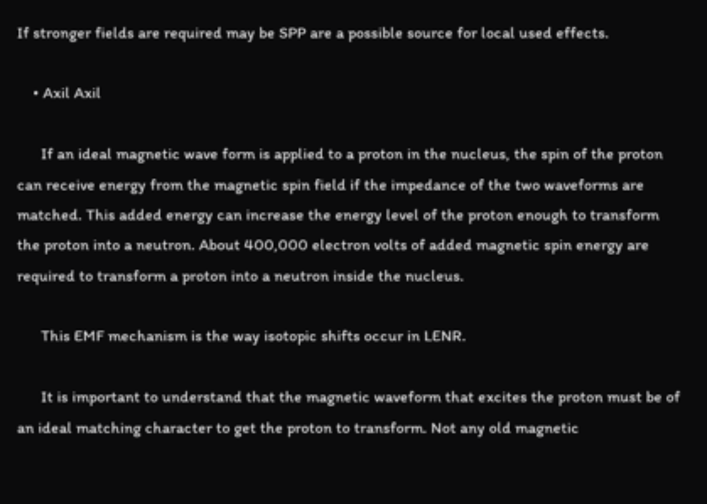If stronger fields are required may be SPP are a possible source for local used effects.

    • Axil Axil

      If an ideal magnetic wave form is applied to a proton in the nucleus, the spin of the proton can receive energy from the magnetic spin field if the impedance of the two waveforms are matched. This added energy can increase the energy level of the proton enough to transform the proton into a neutron. About 400,000 electron volts of added magnetic spin energy are required to transform a proton into a neutron inside the nucleus.

      This EMF mechanism is the way isotopic shifts occur in LENR.

      It is important to understand that the magnetic waveform that excites the proton must be of an ideal matching character to get the proton to transform. Not any old magnetic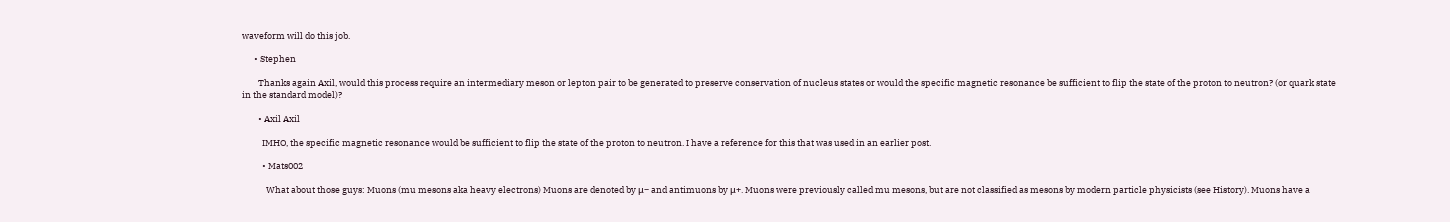waveform will do this job.

      • Stephen

        Thanks again Axil, would this process require an intermediary meson or lepton pair to be generated to preserve conservation of nucleus states or would the specific magnetic resonance be sufficient to flip the state of the proton to neutron? (or quark state in the standard model)?

        • Axil Axil

          IMHO, the specific magnetic resonance would be sufficient to flip the state of the proton to neutron. I have a reference for this that was used in an earlier post.

          • Mats002

            What about those guys: Muons (mu mesons aka heavy electrons) Muons are denoted by μ− and antimuons by μ+. Muons were previously called mu mesons, but are not classified as mesons by modern particle physicists (see History). Muons have a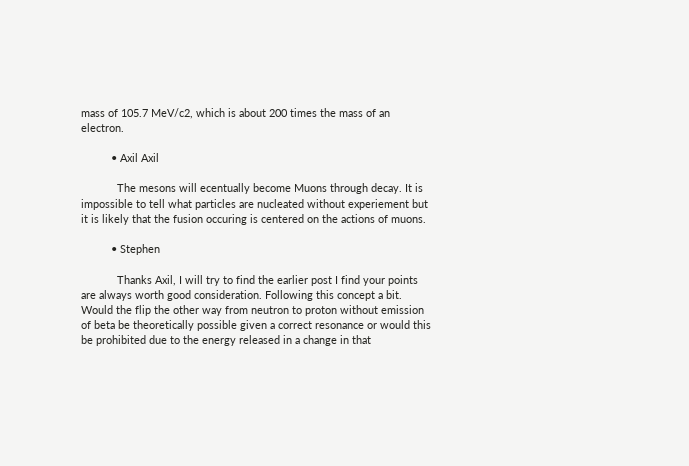mass of 105.7 MeV/c2, which is about 200 times the mass of an electron.

          • Axil Axil

            The mesons will ecentually become Muons through decay. It is impossible to tell what particles are nucleated without experiement but it is likely that the fusion occuring is centered on the actions of muons.

          • Stephen

            Thanks Axil, I will try to find the earlier post I find your points are always worth good consideration. Following this concept a bit. Would the flip the other way from neutron to proton without emission of beta be theoretically possible given a correct resonance or would this be prohibited due to the energy released in a change in that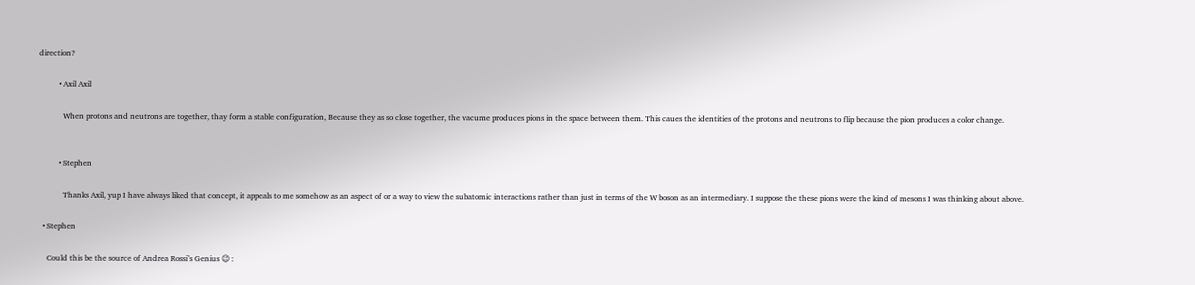direction?

          • Axil Axil

            When protons and neutrons are together, thay form a stable configuration, Because they as so close together, the vacume produces pions in the space between them. This caues the identities of the protons and neutrons to flip because the pion produces a color change.


          • Stephen

            Thanks Axil, yup I have always liked that concept, it appeals to me somehow as an aspect of or a way to view the subatomic interactions rather than just in terms of the W boson as an intermediary. I suppose the these pions were the kind of mesons I was thinking about above.

  • Stephen

    Could this be the source of Andrea Rossi’s Genius 😉 :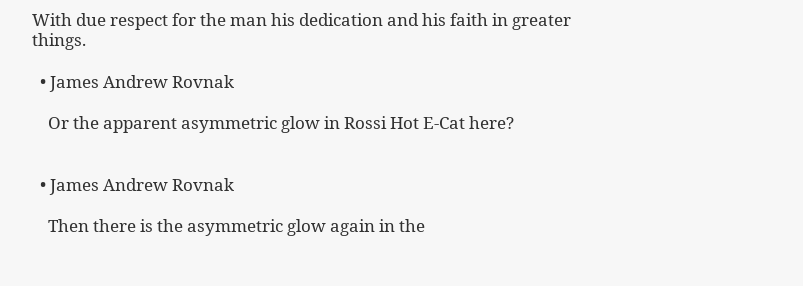With due respect for the man his dedication and his faith in greater things.

  • James Andrew Rovnak

    Or the apparent asymmetric glow in Rossi Hot E-Cat here?


  • James Andrew Rovnak

    Then there is the asymmetric glow again in the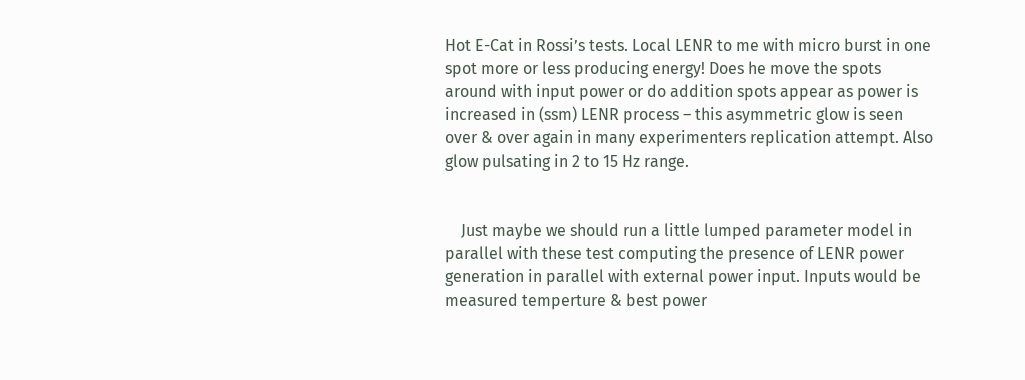Hot E-Cat in Rossi’s tests. Local LENR to me with micro burst in one spot more or less producing energy! Does he move the spots around with input power or do addition spots appear as power is increased in (ssm) LENR process – this asymmetric glow is seen over & over again in many experimenters replication attempt. Also glow pulsating in 2 to 15 Hz range.


    Just maybe we should run a little lumped parameter model in parallel with these test computing the presence of LENR power generation in parallel with external power input. Inputs would be measured temperture & best power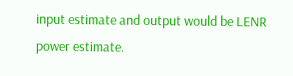input estimate and output would be LENR power estimate.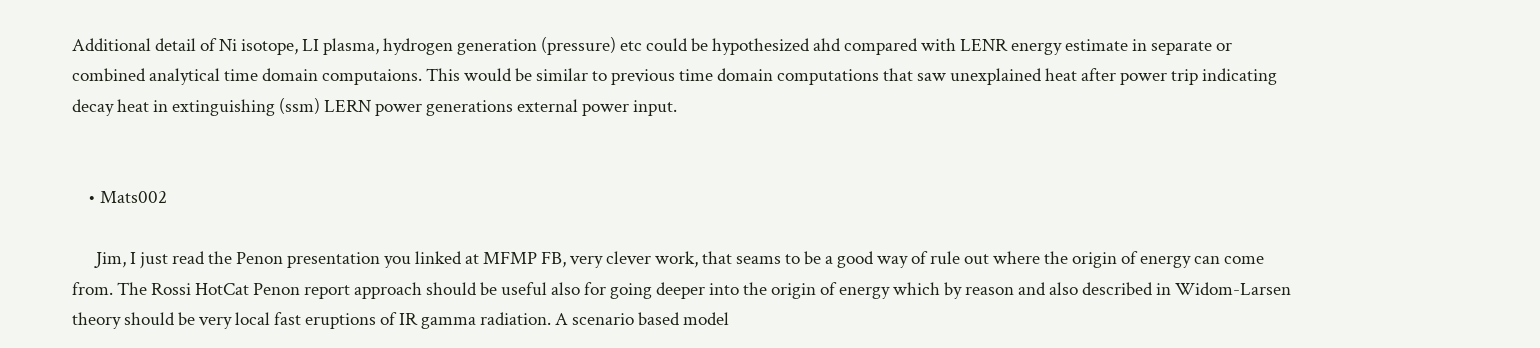Additional detail of Ni isotope, LI plasma, hydrogen generation (pressure) etc could be hypothesized ahd compared with LENR energy estimate in separate or combined analytical time domain computaions. This would be similar to previous time domain computations that saw unexplained heat after power trip indicating decay heat in extinguishing (ssm) LERN power generations external power input.


    • Mats002

      Jim, I just read the Penon presentation you linked at MFMP FB, very clever work, that seams to be a good way of rule out where the origin of energy can come from. The Rossi HotCat Penon report approach should be useful also for going deeper into the origin of energy which by reason and also described in Widom-Larsen theory should be very local fast eruptions of IR gamma radiation. A scenario based model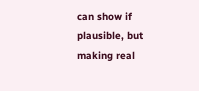can show if plausible, but making real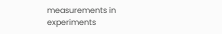measurements in experiments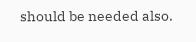should be needed also.